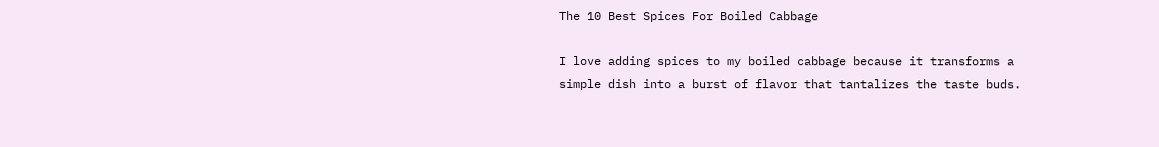The 10 Best Spices For Boiled Cabbage

I love adding spices to my boiled cabbage because it transforms a simple dish into a burst of flavor that tantalizes the taste buds.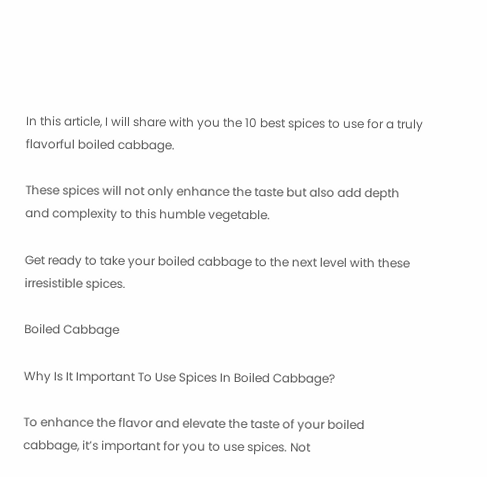In this article, I will share with you the 10 best spices to use for a truly flavorful boiled cabbage.

These spices will not only enhance the taste but also add depth and complexity to this humble vegetable.

Get ready to take your boiled cabbage to the next level with these irresistible spices.

Boiled Cabbage

Why Is It Important To Use Spices In Boiled Cabbage?

To enhance the flavor and elevate the taste of your boiled cabbage, it’s important for you to use spices. Not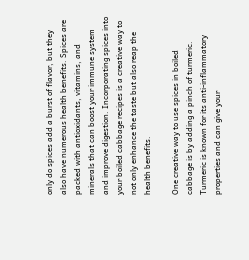only do spices add a burst of flavor, but they also have numerous health benefits. Spices are packed with antioxidants, vitamins, and minerals that can boost your immune system and improve digestion. Incorporating spices into your boiled cabbage recipes is a creative way to not only enhance the taste but also reap the health benefits.

One creative way to use spices in boiled cabbage is by adding a pinch of turmeric. Turmeric is known for its anti-inflammatory properties and can give your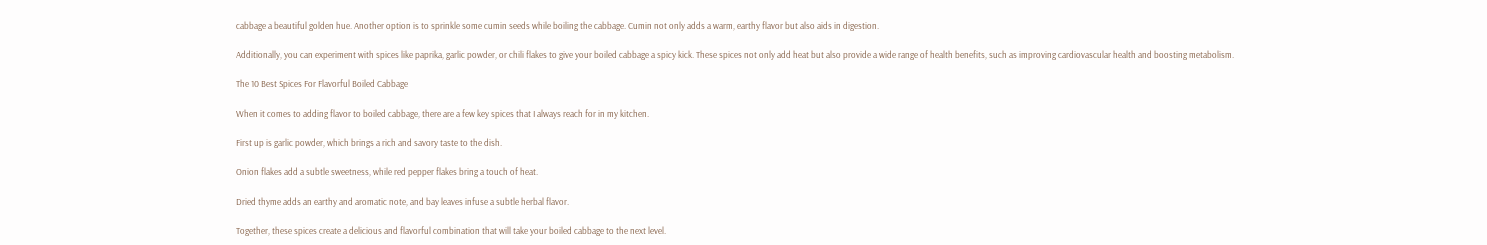cabbage a beautiful golden hue. Another option is to sprinkle some cumin seeds while boiling the cabbage. Cumin not only adds a warm, earthy flavor but also aids in digestion.

Additionally, you can experiment with spices like paprika, garlic powder, or chili flakes to give your boiled cabbage a spicy kick. These spices not only add heat but also provide a wide range of health benefits, such as improving cardiovascular health and boosting metabolism.

The 10 Best Spices For Flavorful Boiled Cabbage

When it comes to adding flavor to boiled cabbage, there are a few key spices that I always reach for in my kitchen.

First up is garlic powder, which brings a rich and savory taste to the dish.

Onion flakes add a subtle sweetness, while red pepper flakes bring a touch of heat.

Dried thyme adds an earthy and aromatic note, and bay leaves infuse a subtle herbal flavor.

Together, these spices create a delicious and flavorful combination that will take your boiled cabbage to the next level.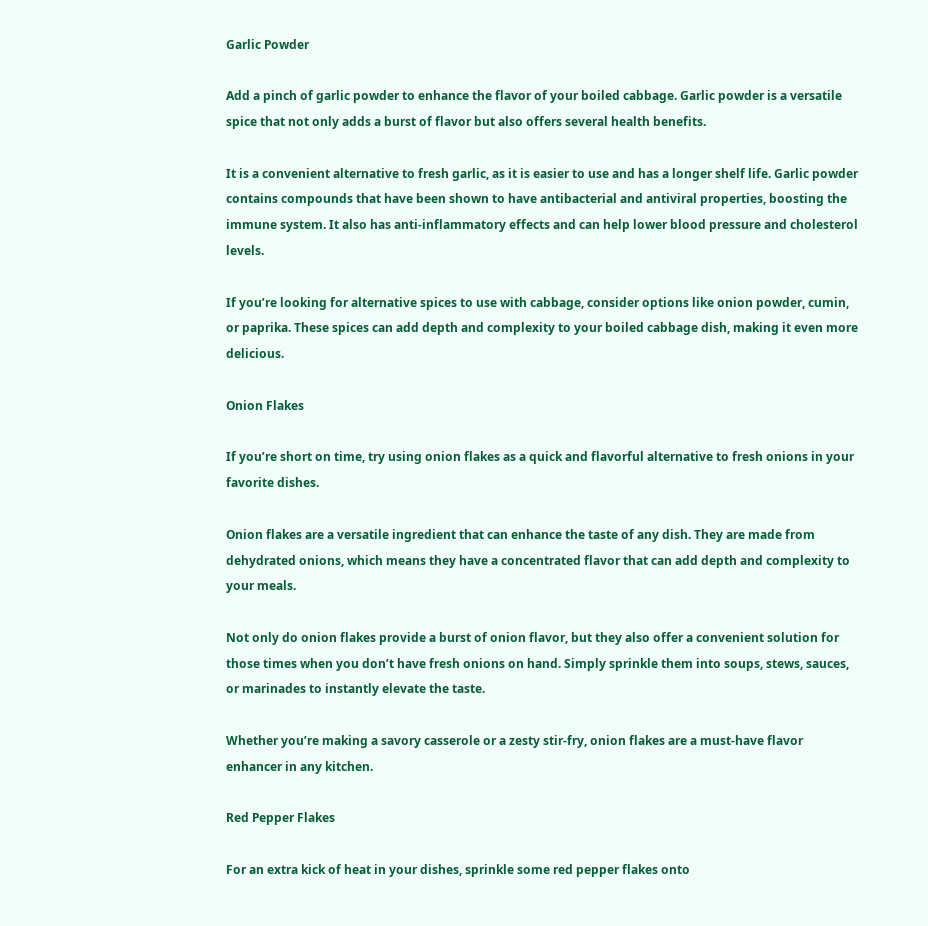Garlic Powder

Add a pinch of garlic powder to enhance the flavor of your boiled cabbage. Garlic powder is a versatile spice that not only adds a burst of flavor but also offers several health benefits.

It is a convenient alternative to fresh garlic, as it is easier to use and has a longer shelf life. Garlic powder contains compounds that have been shown to have antibacterial and antiviral properties, boosting the immune system. It also has anti-inflammatory effects and can help lower blood pressure and cholesterol levels.

If you’re looking for alternative spices to use with cabbage, consider options like onion powder, cumin, or paprika. These spices can add depth and complexity to your boiled cabbage dish, making it even more delicious.

Onion Flakes

If you’re short on time, try using onion flakes as a quick and flavorful alternative to fresh onions in your favorite dishes.

Onion flakes are a versatile ingredient that can enhance the taste of any dish. They are made from dehydrated onions, which means they have a concentrated flavor that can add depth and complexity to your meals.

Not only do onion flakes provide a burst of onion flavor, but they also offer a convenient solution for those times when you don’t have fresh onions on hand. Simply sprinkle them into soups, stews, sauces, or marinades to instantly elevate the taste.

Whether you’re making a savory casserole or a zesty stir-fry, onion flakes are a must-have flavor enhancer in any kitchen.

Red Pepper Flakes

For an extra kick of heat in your dishes, sprinkle some red pepper flakes onto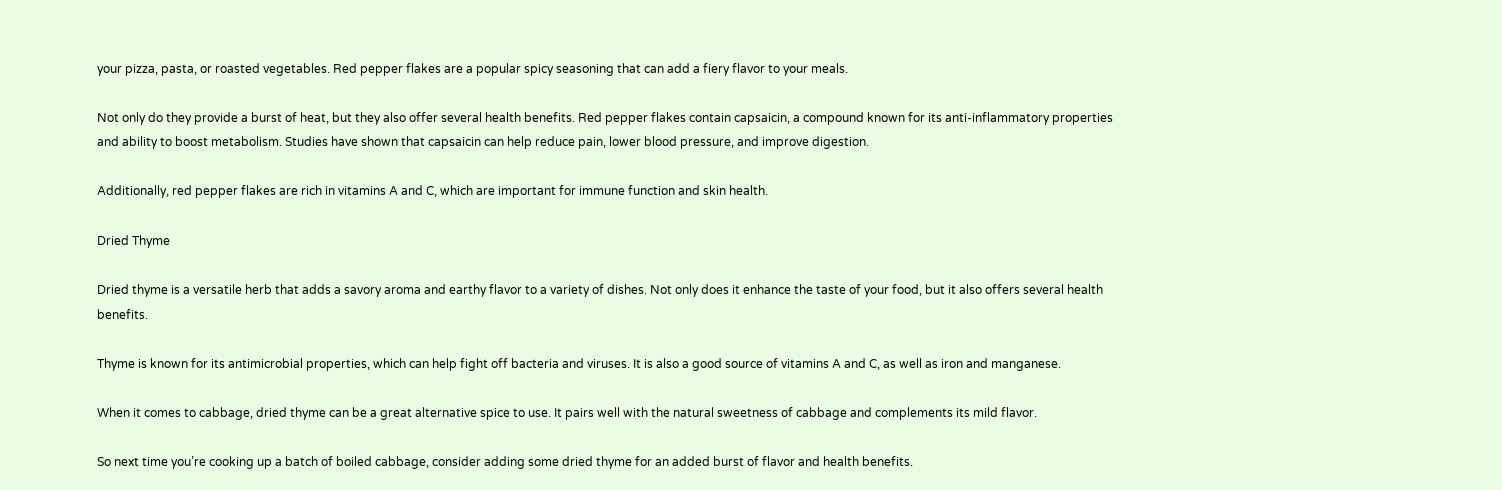your pizza, pasta, or roasted vegetables. Red pepper flakes are a popular spicy seasoning that can add a fiery flavor to your meals.

Not only do they provide a burst of heat, but they also offer several health benefits. Red pepper flakes contain capsaicin, a compound known for its anti-inflammatory properties and ability to boost metabolism. Studies have shown that capsaicin can help reduce pain, lower blood pressure, and improve digestion.

Additionally, red pepper flakes are rich in vitamins A and C, which are important for immune function and skin health.

Dried Thyme

Dried thyme is a versatile herb that adds a savory aroma and earthy flavor to a variety of dishes. Not only does it enhance the taste of your food, but it also offers several health benefits.

Thyme is known for its antimicrobial properties, which can help fight off bacteria and viruses. It is also a good source of vitamins A and C, as well as iron and manganese.

When it comes to cabbage, dried thyme can be a great alternative spice to use. It pairs well with the natural sweetness of cabbage and complements its mild flavor.

So next time you’re cooking up a batch of boiled cabbage, consider adding some dried thyme for an added burst of flavor and health benefits.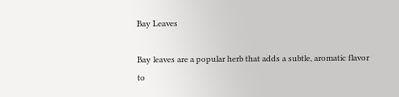Bay Leaves

Bay leaves are a popular herb that adds a subtle, aromatic flavor to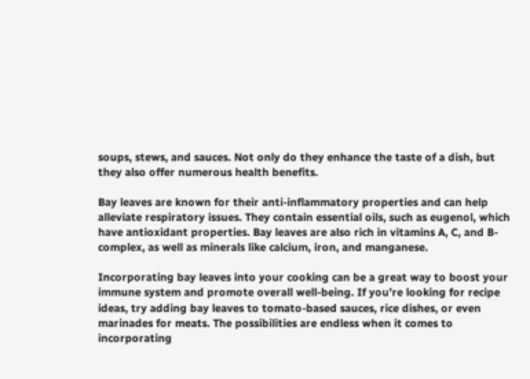soups, stews, and sauces. Not only do they enhance the taste of a dish, but they also offer numerous health benefits.

Bay leaves are known for their anti-inflammatory properties and can help alleviate respiratory issues. They contain essential oils, such as eugenol, which have antioxidant properties. Bay leaves are also rich in vitamins A, C, and B-complex, as well as minerals like calcium, iron, and manganese.

Incorporating bay leaves into your cooking can be a great way to boost your immune system and promote overall well-being. If you’re looking for recipe ideas, try adding bay leaves to tomato-based sauces, rice dishes, or even marinades for meats. The possibilities are endless when it comes to incorporating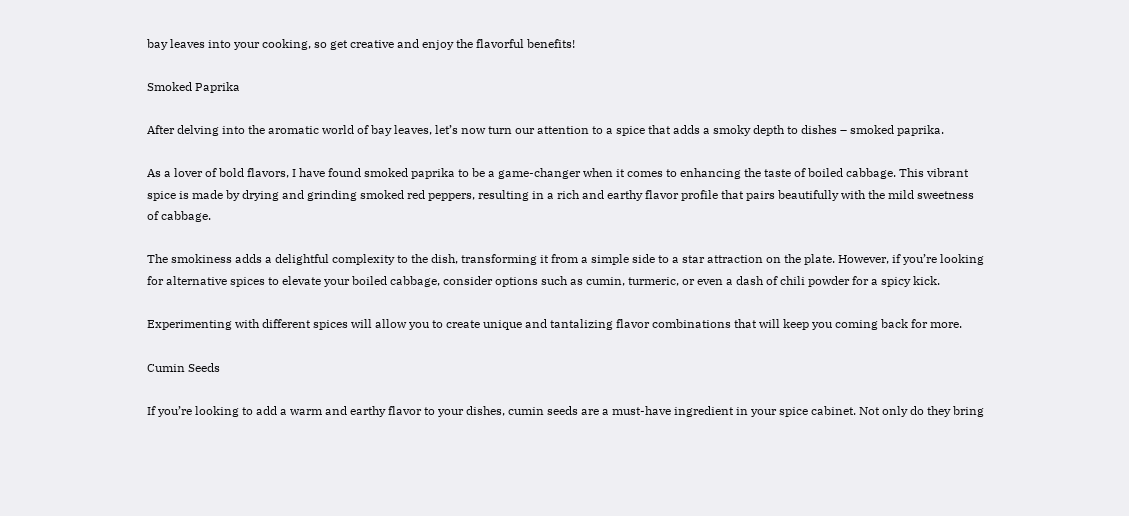bay leaves into your cooking, so get creative and enjoy the flavorful benefits!

Smoked Paprika

After delving into the aromatic world of bay leaves, let’s now turn our attention to a spice that adds a smoky depth to dishes – smoked paprika.

As a lover of bold flavors, I have found smoked paprika to be a game-changer when it comes to enhancing the taste of boiled cabbage. This vibrant spice is made by drying and grinding smoked red peppers, resulting in a rich and earthy flavor profile that pairs beautifully with the mild sweetness of cabbage.

The smokiness adds a delightful complexity to the dish, transforming it from a simple side to a star attraction on the plate. However, if you’re looking for alternative spices to elevate your boiled cabbage, consider options such as cumin, turmeric, or even a dash of chili powder for a spicy kick.

Experimenting with different spices will allow you to create unique and tantalizing flavor combinations that will keep you coming back for more.

Cumin Seeds

If you’re looking to add a warm and earthy flavor to your dishes, cumin seeds are a must-have ingredient in your spice cabinet. Not only do they bring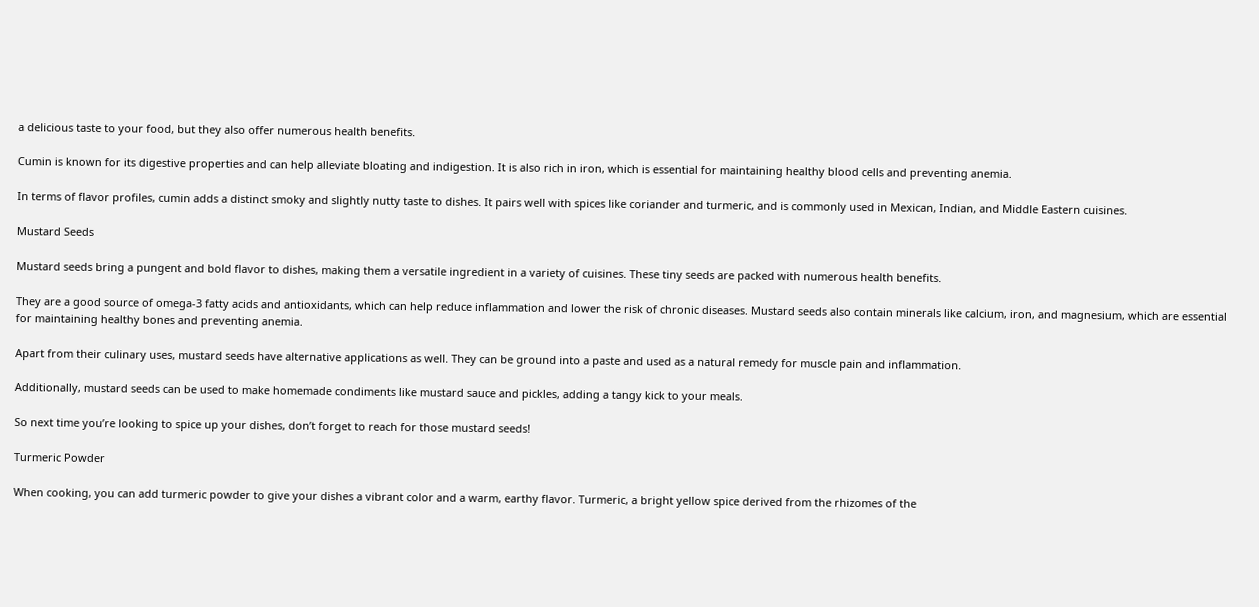a delicious taste to your food, but they also offer numerous health benefits.

Cumin is known for its digestive properties and can help alleviate bloating and indigestion. It is also rich in iron, which is essential for maintaining healthy blood cells and preventing anemia.

In terms of flavor profiles, cumin adds a distinct smoky and slightly nutty taste to dishes. It pairs well with spices like coriander and turmeric, and is commonly used in Mexican, Indian, and Middle Eastern cuisines.

Mustard Seeds

Mustard seeds bring a pungent and bold flavor to dishes, making them a versatile ingredient in a variety of cuisines. These tiny seeds are packed with numerous health benefits.

They are a good source of omega-3 fatty acids and antioxidants, which can help reduce inflammation and lower the risk of chronic diseases. Mustard seeds also contain minerals like calcium, iron, and magnesium, which are essential for maintaining healthy bones and preventing anemia.

Apart from their culinary uses, mustard seeds have alternative applications as well. They can be ground into a paste and used as a natural remedy for muscle pain and inflammation.

Additionally, mustard seeds can be used to make homemade condiments like mustard sauce and pickles, adding a tangy kick to your meals.

So next time you’re looking to spice up your dishes, don’t forget to reach for those mustard seeds!

Turmeric Powder

When cooking, you can add turmeric powder to give your dishes a vibrant color and a warm, earthy flavor. Turmeric, a bright yellow spice derived from the rhizomes of the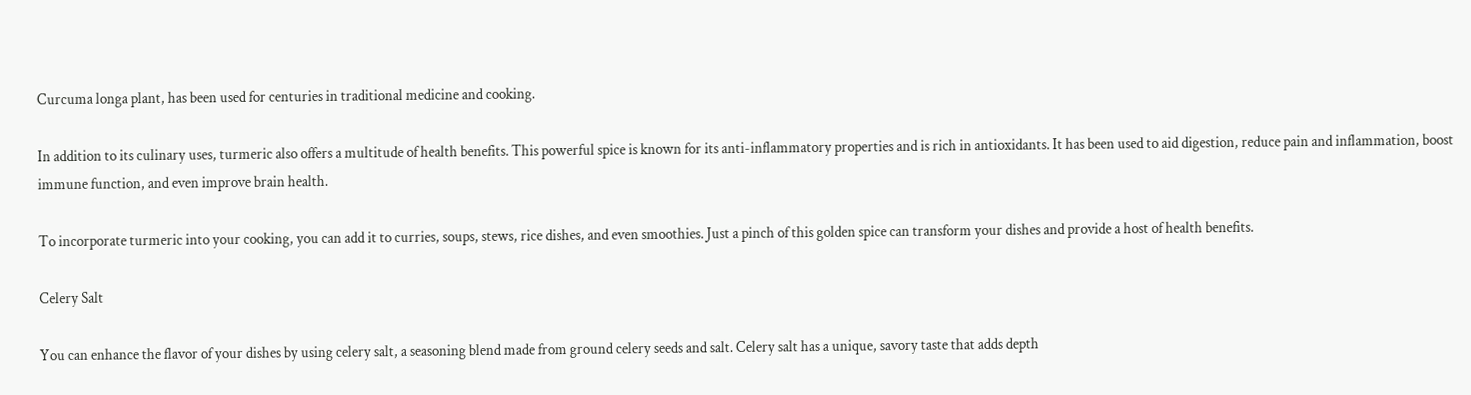Curcuma longa plant, has been used for centuries in traditional medicine and cooking.

In addition to its culinary uses, turmeric also offers a multitude of health benefits. This powerful spice is known for its anti-inflammatory properties and is rich in antioxidants. It has been used to aid digestion, reduce pain and inflammation, boost immune function, and even improve brain health.

To incorporate turmeric into your cooking, you can add it to curries, soups, stews, rice dishes, and even smoothies. Just a pinch of this golden spice can transform your dishes and provide a host of health benefits.

Celery Salt

You can enhance the flavor of your dishes by using celery salt, a seasoning blend made from ground celery seeds and salt. Celery salt has a unique, savory taste that adds depth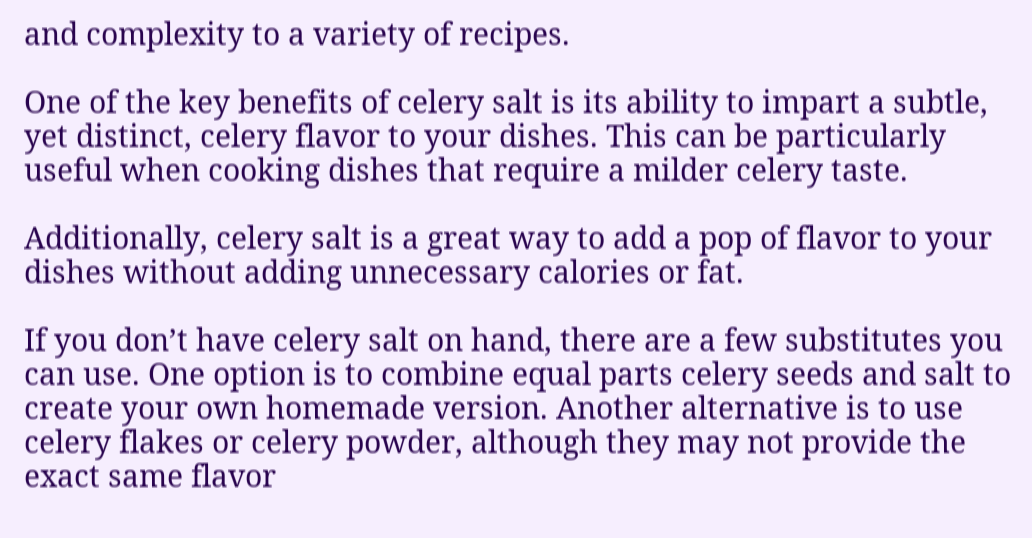and complexity to a variety of recipes.

One of the key benefits of celery salt is its ability to impart a subtle, yet distinct, celery flavor to your dishes. This can be particularly useful when cooking dishes that require a milder celery taste.

Additionally, celery salt is a great way to add a pop of flavor to your dishes without adding unnecessary calories or fat.

If you don’t have celery salt on hand, there are a few substitutes you can use. One option is to combine equal parts celery seeds and salt to create your own homemade version. Another alternative is to use celery flakes or celery powder, although they may not provide the exact same flavor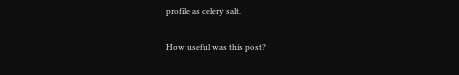profile as celery salt.

How useful was this post?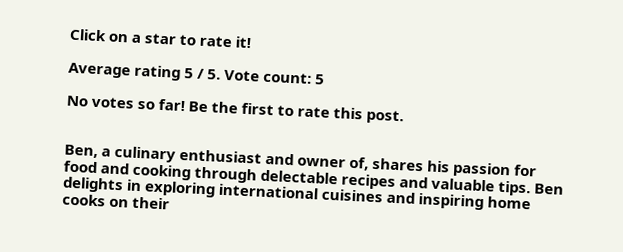Click on a star to rate it!

Average rating 5 / 5. Vote count: 5

No votes so far! Be the first to rate this post.


Ben, a culinary enthusiast and owner of, shares his passion for food and cooking through delectable recipes and valuable tips. Ben delights in exploring international cuisines and inspiring home cooks on their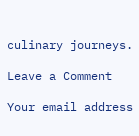culinary journeys.

Leave a Comment

Your email address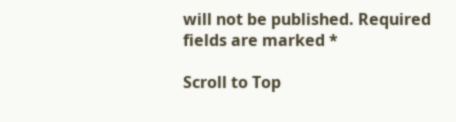will not be published. Required fields are marked *

Scroll to Top